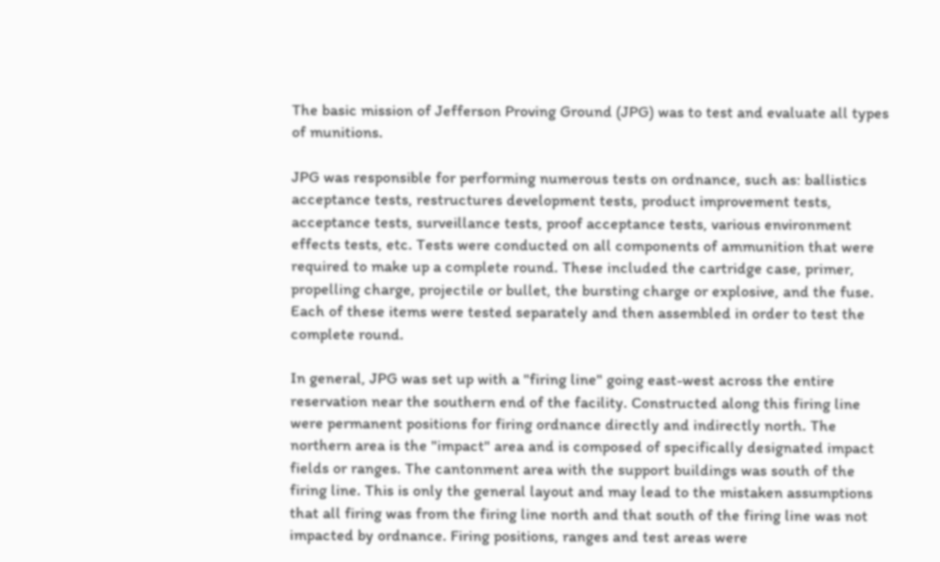The basic mission of Jefferson Proving Ground (JPG) was to test and evaluate all types of munitions.

JPG was responsible for performing numerous tests on ordnance, such as: ballistics acceptance tests, restructures development tests, product improvement tests, acceptance tests, surveillance tests, proof acceptance tests, various environment effects tests, etc. Tests were conducted on all components of ammunition that were required to make up a complete round. These included the cartridge case, primer, propelling charge, projectile or bullet, the bursting charge or explosive, and the fuse. Each of these items were tested separately and then assembled in order to test the complete round.

In general, JPG was set up with a "firing line" going east-west across the entire reservation near the southern end of the facility. Constructed along this firing line were permanent positions for firing ordnance directly and indirectly north. The northern area is the "impact" area and is composed of specifically designated impact fields or ranges. The cantonment area with the support buildings was south of the firing line. This is only the general layout and may lead to the mistaken assumptions that all firing was from the firing line north and that south of the firing line was not impacted by ordnance. Firing positions, ranges and test areas were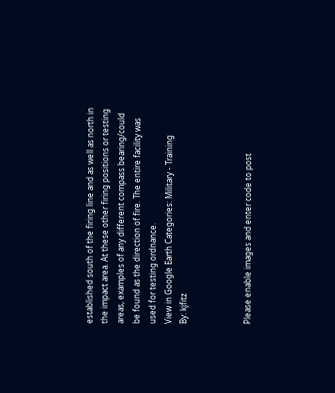established south of the firing line and as well as north in the impact area. At these other firing positions or testing areas, examples of any different compass bearing/could be found as the direction of fire. The entire facility was used for testing ordnance.
View in Google Earth Categories: Military - Training
By: kjfitz



Please enable images and enter code to post